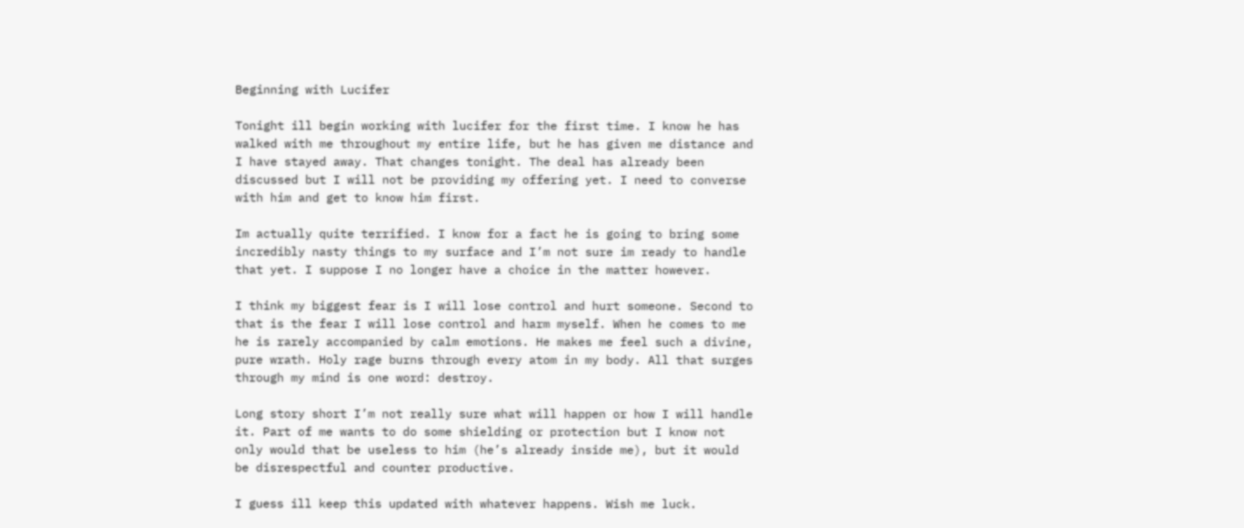Beginning with Lucifer

Tonight ill begin working with lucifer for the first time. I know he has walked with me throughout my entire life, but he has given me distance and I have stayed away. That changes tonight. The deal has already been discussed but I will not be providing my offering yet. I need to converse with him and get to know him first.

Im actually quite terrified. I know for a fact he is going to bring some incredibly nasty things to my surface and I’m not sure im ready to handle that yet. I suppose I no longer have a choice in the matter however.

I think my biggest fear is I will lose control and hurt someone. Second to that is the fear I will lose control and harm myself. When he comes to me he is rarely accompanied by calm emotions. He makes me feel such a divine, pure wrath. Holy rage burns through every atom in my body. All that surges through my mind is one word: destroy.

Long story short I’m not really sure what will happen or how I will handle it. Part of me wants to do some shielding or protection but I know not only would that be useless to him (he’s already inside me), but it would be disrespectful and counter productive.

I guess ill keep this updated with whatever happens. Wish me luck.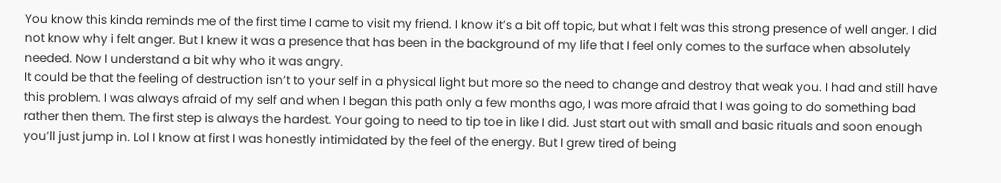You know this kinda reminds me of the first time I came to visit my friend. I know it’s a bit off topic, but what I felt was this strong presence of well anger. I did not know why i felt anger. But I knew it was a presence that has been in the background of my life that I feel only comes to the surface when absolutely needed. Now I understand a bit why who it was angry.
It could be that the feeling of destruction isn’t to your self in a physical light but more so the need to change and destroy that weak you. I had and still have this problem. I was always afraid of my self and when I began this path only a few months ago, I was more afraid that I was going to do something bad rather then them. The first step is always the hardest. Your going to need to tip toe in like I did. Just start out with small and basic rituals and soon enough you’ll just jump in. Lol I know at first I was honestly intimidated by the feel of the energy. But I grew tired of being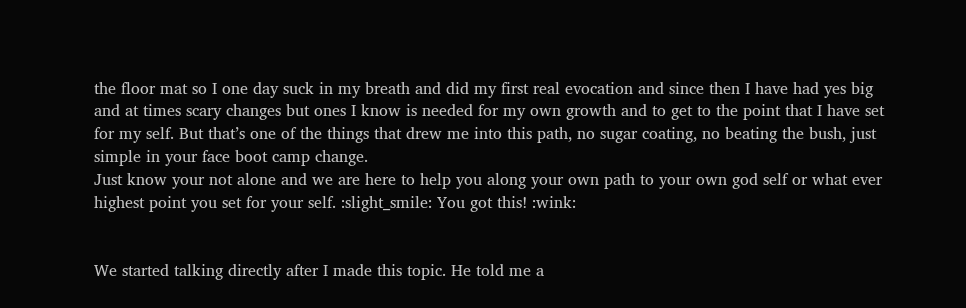the floor mat so I one day suck in my breath and did my first real evocation and since then I have had yes big and at times scary changes but ones I know is needed for my own growth and to get to the point that I have set for my self. But that’s one of the things that drew me into this path, no sugar coating, no beating the bush, just simple in your face boot camp change.
Just know your not alone and we are here to help you along your own path to your own god self or what ever highest point you set for your self. :slight_smile: You got this! :wink:


We started talking directly after I made this topic. He told me a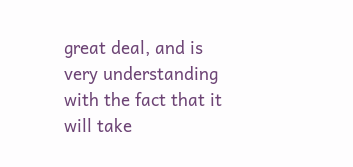great deal, and is very understanding with the fact that it will take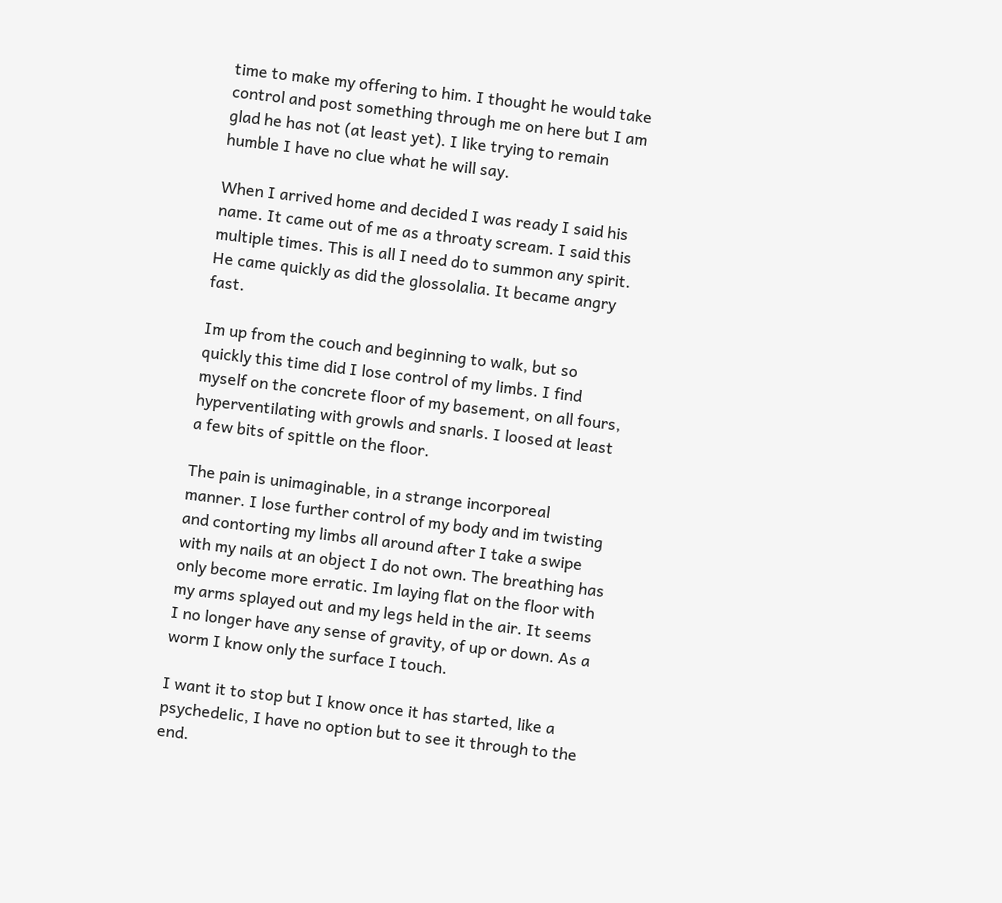time to make my offering to him. I thought he would take control and post something through me on here but I am glad he has not (at least yet). I like trying to remain humble I have no clue what he will say.

When I arrived home and decided I was ready I said his name. It came out of me as a throaty scream. I said this multiple times. This is all I need do to summon any spirit. He came quickly as did the glossolalia. It became angry fast.

Im up from the couch and beginning to walk, but so quickly this time did I lose control of my limbs. I find myself on the concrete floor of my basement, on all fours, hyperventilating with growls and snarls. I loosed at least a few bits of spittle on the floor.

The pain is unimaginable, in a strange incorporeal manner. I lose further control of my body and im twisting and contorting my limbs all around after I take a swipe with my nails at an object I do not own. The breathing has only become more erratic. Im laying flat on the floor with my arms splayed out and my legs held in the air. It seems I no longer have any sense of gravity, of up or down. As a worm I know only the surface I touch.

I want it to stop but I know once it has started, like a psychedelic, I have no option but to see it through to the end.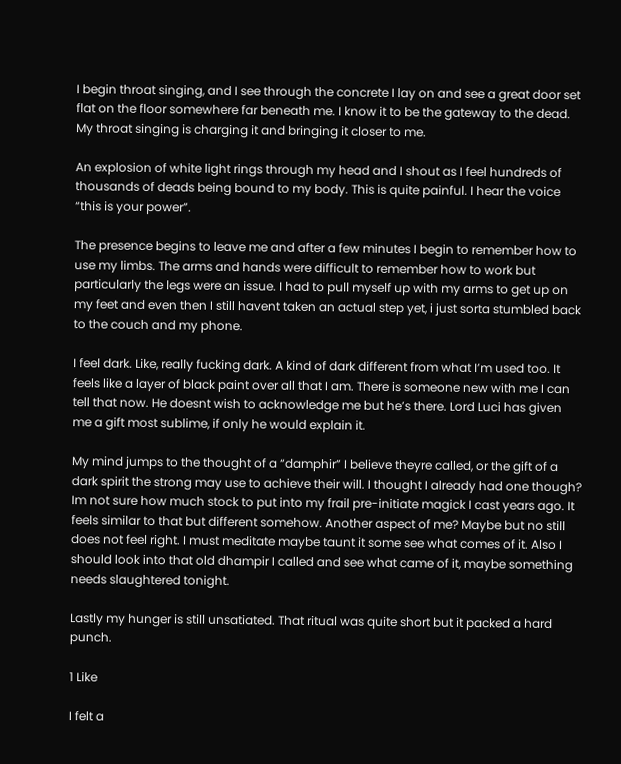I begin throat singing, and I see through the concrete I lay on and see a great door set flat on the floor somewhere far beneath me. I know it to be the gateway to the dead. My throat singing is charging it and bringing it closer to me.

An explosion of white light rings through my head and I shout as I feel hundreds of thousands of deads being bound to my body. This is quite painful. I hear the voice “this is your power”.

The presence begins to leave me and after a few minutes I begin to remember how to use my limbs. The arms and hands were difficult to remember how to work but particularly the legs were an issue. I had to pull myself up with my arms to get up on my feet and even then I still havent taken an actual step yet, i just sorta stumbled back to the couch and my phone.

I feel dark. Like, really fucking dark. A kind of dark different from what I’m used too. It feels like a layer of black paint over all that I am. There is someone new with me I can tell that now. He doesnt wish to acknowledge me but he’s there. Lord Luci has given me a gift most sublime, if only he would explain it.

My mind jumps to the thought of a “damphir” I believe theyre called, or the gift of a dark spirit the strong may use to achieve their will. I thought I already had one though? Im not sure how much stock to put into my frail pre-initiate magick I cast years ago. It feels similar to that but different somehow. Another aspect of me? Maybe but no still does not feel right. I must meditate maybe taunt it some see what comes of it. Also I should look into that old dhampir I called and see what came of it, maybe something needs slaughtered tonight.

Lastly my hunger is still unsatiated. That ritual was quite short but it packed a hard punch.

1 Like

I felt a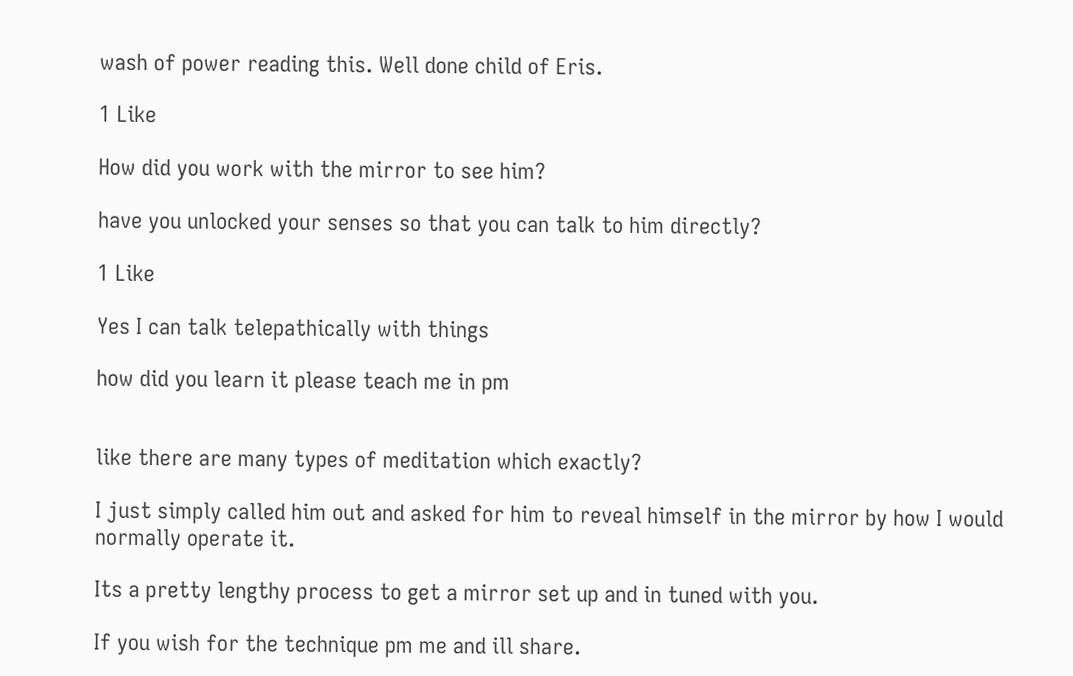wash of power reading this. Well done child of Eris.

1 Like

How did you work with the mirror to see him?

have you unlocked your senses so that you can talk to him directly?

1 Like

Yes I can talk telepathically with things

how did you learn it please teach me in pm


like there are many types of meditation which exactly?

I just simply called him out and asked for him to reveal himself in the mirror by how I would normally operate it.

Its a pretty lengthy process to get a mirror set up and in tuned with you.

If you wish for the technique pm me and ill share.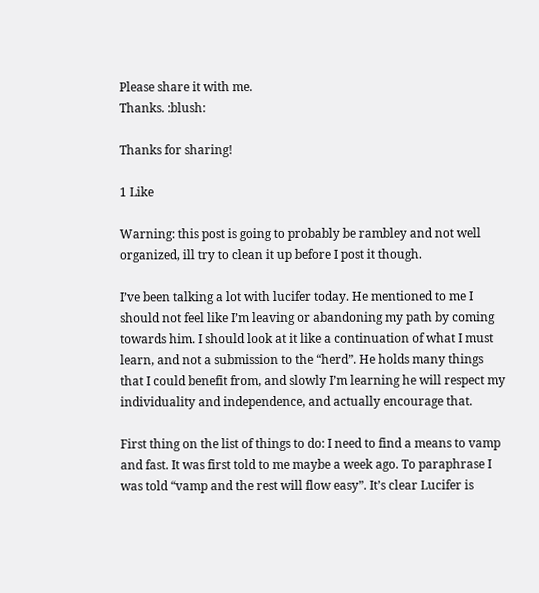Please share it with me.
Thanks. :blush:

Thanks for sharing!

1 Like

Warning: this post is going to probably be rambley and not well organized, ill try to clean it up before I post it though.

I’ve been talking a lot with lucifer today. He mentioned to me I should not feel like I’m leaving or abandoning my path by coming towards him. I should look at it like a continuation of what I must learn, and not a submission to the “herd”. He holds many things that I could benefit from, and slowly I’m learning he will respect my individuality and independence, and actually encourage that.

First thing on the list of things to do: I need to find a means to vamp and fast. It was first told to me maybe a week ago. To paraphrase I was told “vamp and the rest will flow easy”. It’s clear Lucifer is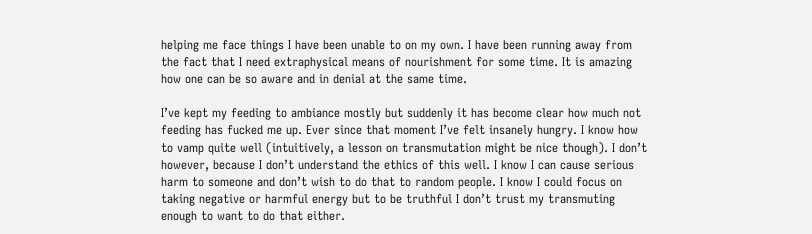helping me face things I have been unable to on my own. I have been running away from the fact that I need extraphysical means of nourishment for some time. It is amazing how one can be so aware and in denial at the same time.

I’ve kept my feeding to ambiance mostly but suddenly it has become clear how much not feeding has fucked me up. Ever since that moment I’ve felt insanely hungry. I know how to vamp quite well (intuitively, a lesson on transmutation might be nice though). I don’t however, because I don’t understand the ethics of this well. I know I can cause serious harm to someone and don’t wish to do that to random people. I know I could focus on taking negative or harmful energy but to be truthful I don’t trust my transmuting enough to want to do that either.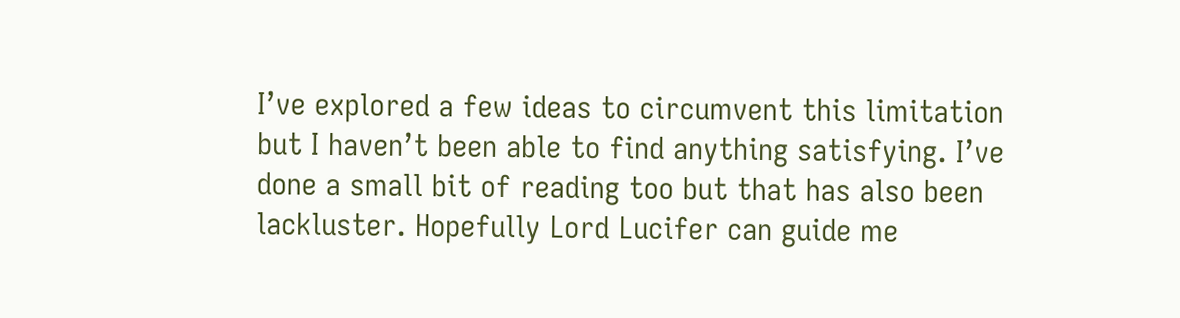I’ve explored a few ideas to circumvent this limitation but I haven’t been able to find anything satisfying. I’ve done a small bit of reading too but that has also been lackluster. Hopefully Lord Lucifer can guide me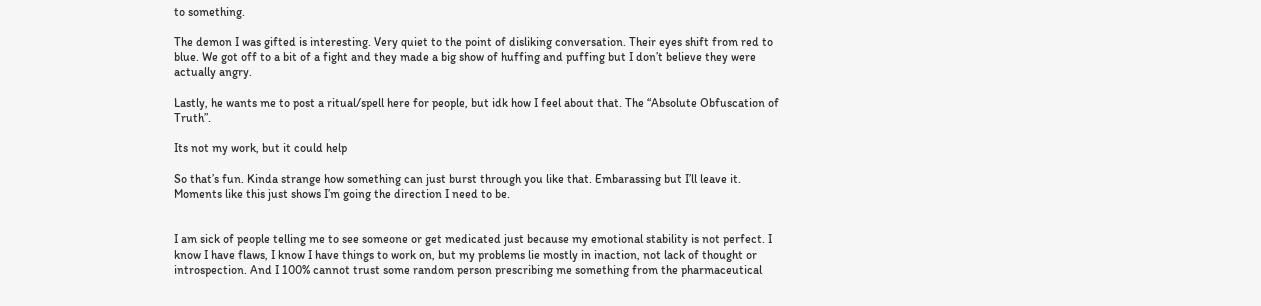to something.

The demon I was gifted is interesting. Very quiet to the point of disliking conversation. Their eyes shift from red to blue. We got off to a bit of a fight and they made a big show of huffing and puffing but I don’t believe they were actually angry.

Lastly, he wants me to post a ritual/spell here for people, but idk how I feel about that. The “Absolute Obfuscation of Truth”.

Its not my work, but it could help

So that’s fun. Kinda strange how something can just burst through you like that. Embarassing but I’ll leave it. Moments like this just shows I’m going the direction I need to be.


I am sick of people telling me to see someone or get medicated just because my emotional stability is not perfect. I know I have flaws, I know I have things to work on, but my problems lie mostly in inaction, not lack of thought or introspection. And I 100% cannot trust some random person prescribing me something from the pharmaceutical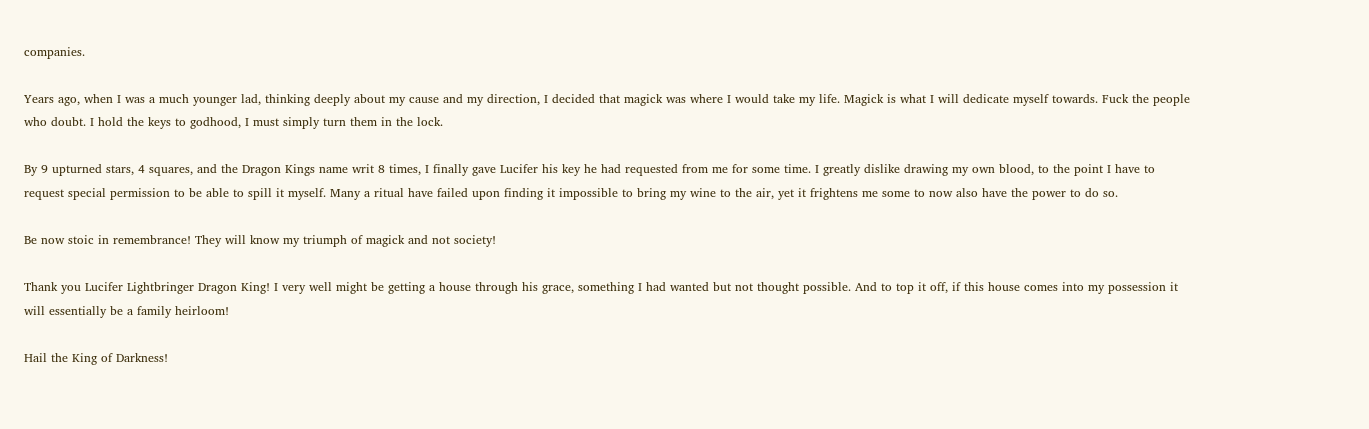companies.

Years ago, when I was a much younger lad, thinking deeply about my cause and my direction, I decided that magick was where I would take my life. Magick is what I will dedicate myself towards. Fuck the people who doubt. I hold the keys to godhood, I must simply turn them in the lock.

By 9 upturned stars, 4 squares, and the Dragon Kings name writ 8 times, I finally gave Lucifer his key he had requested from me for some time. I greatly dislike drawing my own blood, to the point I have to request special permission to be able to spill it myself. Many a ritual have failed upon finding it impossible to bring my wine to the air, yet it frightens me some to now also have the power to do so.

Be now stoic in remembrance! They will know my triumph of magick and not society!

Thank you Lucifer Lightbringer Dragon King! I very well might be getting a house through his grace, something I had wanted but not thought possible. And to top it off, if this house comes into my possession it will essentially be a family heirloom!

Hail the King of Darkness!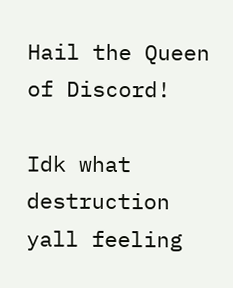Hail the Queen of Discord!

Idk what destruction yall feeling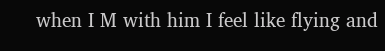when I M with him I feel like flying and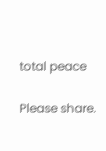total peace

Please share.